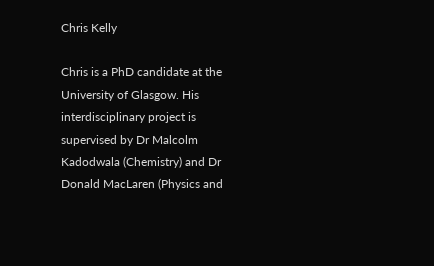Chris Kelly

Chris is a PhD candidate at the University of Glasgow. His interdisciplinary project is supervised by Dr Malcolm Kadodwala (Chemistry) and Dr Donald MacLaren (Physics and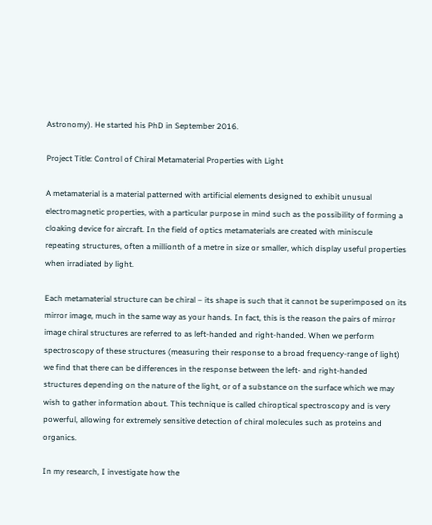Astronomy). He started his PhD in September 2016.

Project Title: Control of Chiral Metamaterial Properties with Light

A metamaterial is a material patterned with artificial elements designed to exhibit unusual electromagnetic properties, with a particular purpose in mind such as the possibility of forming a cloaking device for aircraft. In the field of optics metamaterials are created with miniscule repeating structures, often a millionth of a metre in size or smaller, which display useful properties when irradiated by light.

Each metamaterial structure can be chiral – its shape is such that it cannot be superimposed on its mirror image, much in the same way as your hands. In fact, this is the reason the pairs of mirror image chiral structures are referred to as left-handed and right-handed. When we perform spectroscopy of these structures (measuring their response to a broad frequency-range of light) we find that there can be differences in the response between the left- and right-handed structures depending on the nature of the light, or of a substance on the surface which we may wish to gather information about. This technique is called chiroptical spectroscopy and is very powerful, allowing for extremely sensitive detection of chiral molecules such as proteins and organics.

In my research, I investigate how the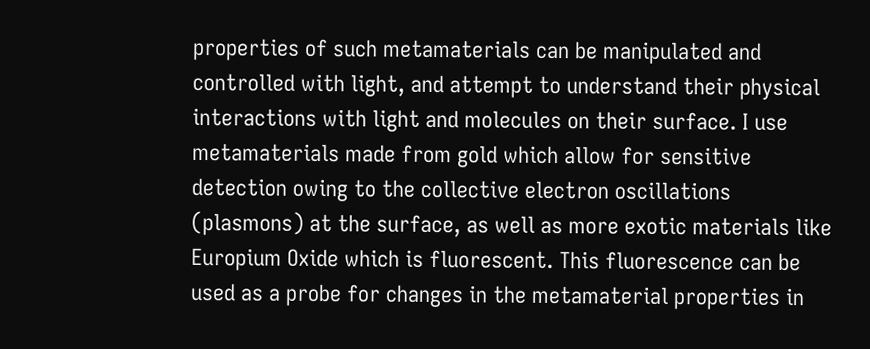properties of such metamaterials can be manipulated and controlled with light, and attempt to understand their physical interactions with light and molecules on their surface. I use metamaterials made from gold which allow for sensitive detection owing to the collective electron oscillations (plasmons) at the surface, as well as more exotic materials like Europium Oxide which is fluorescent. This fluorescence can be used as a probe for changes in the metamaterial properties in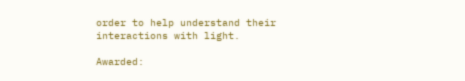order to help understand their interactions with light.

Awarded: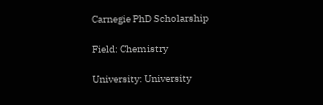Carnegie PhD Scholarship

Field: Chemistry

University: University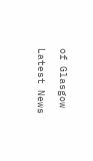of Glasgow

Latest News